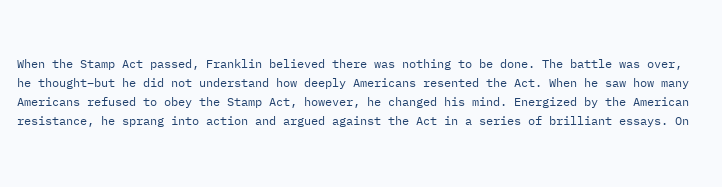When the Stamp Act passed, Franklin believed there was nothing to be done. The battle was over, he thought–but he did not understand how deeply Americans resented the Act. When he saw how many Americans refused to obey the Stamp Act, however, he changed his mind. Energized by the American resistance, he sprang into action and argued against the Act in a series of brilliant essays. On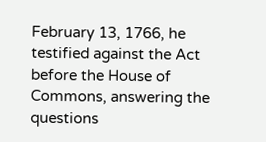February 13, 1766, he testified against the Act before the House of Commons, answering the questions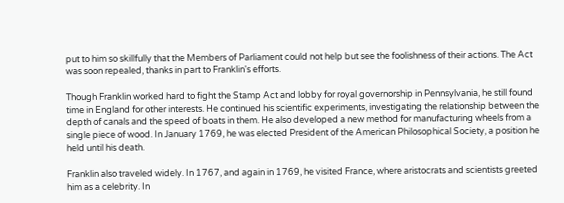put to him so skillfully that the Members of Parliament could not help but see the foolishness of their actions. The Act was soon repealed, thanks in part to Franklin's efforts.

Though Franklin worked hard to fight the Stamp Act and lobby for royal governorship in Pennsylvania, he still found time in England for other interests. He continued his scientific experiments, investigating the relationship between the depth of canals and the speed of boats in them. He also developed a new method for manufacturing wheels from a single piece of wood. In January 1769, he was elected President of the American Philosophical Society, a position he held until his death.

Franklin also traveled widely. In 1767, and again in 1769, he visited France, where aristocrats and scientists greeted him as a celebrity. In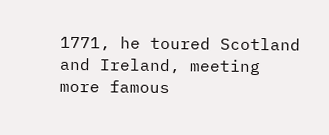1771, he toured Scotland and Ireland, meeting more famous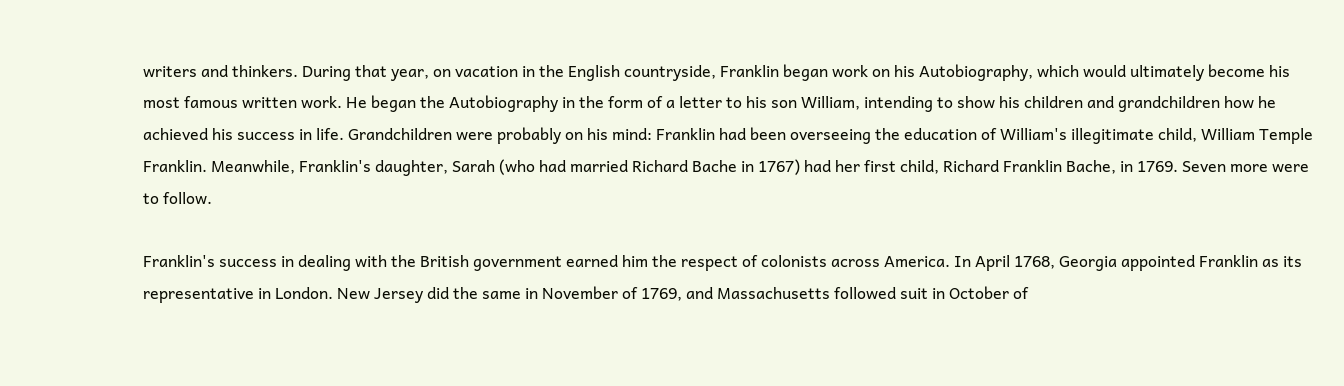writers and thinkers. During that year, on vacation in the English countryside, Franklin began work on his Autobiography, which would ultimately become his most famous written work. He began the Autobiography in the form of a letter to his son William, intending to show his children and grandchildren how he achieved his success in life. Grandchildren were probably on his mind: Franklin had been overseeing the education of William's illegitimate child, William Temple Franklin. Meanwhile, Franklin's daughter, Sarah (who had married Richard Bache in 1767) had her first child, Richard Franklin Bache, in 1769. Seven more were to follow.

Franklin's success in dealing with the British government earned him the respect of colonists across America. In April 1768, Georgia appointed Franklin as its representative in London. New Jersey did the same in November of 1769, and Massachusetts followed suit in October of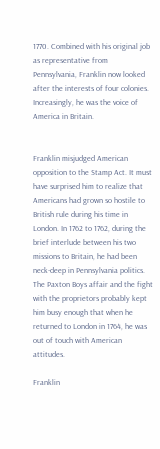1770. Combined with his original job as representative from Pennsylvania, Franklin now looked after the interests of four colonies. Increasingly, he was the voice of America in Britain.


Franklin misjudged American opposition to the Stamp Act. It must have surprised him to realize that Americans had grown so hostile to British rule during his time in London. In 1762 to 1762, during the brief interlude between his two missions to Britain, he had been neck-deep in Pennsylvania politics. The Paxton Boys affair and the fight with the proprietors probably kept him busy enough that when he returned to London in 1764, he was out of touch with American attitudes.

Franklin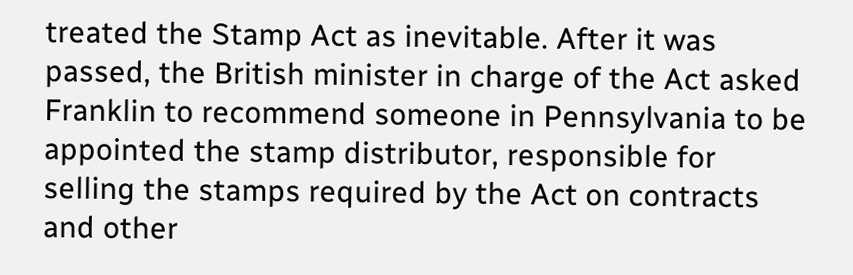treated the Stamp Act as inevitable. After it was passed, the British minister in charge of the Act asked Franklin to recommend someone in Pennsylvania to be appointed the stamp distributor, responsible for selling the stamps required by the Act on contracts and other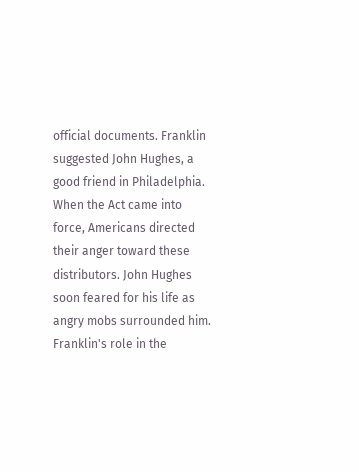official documents. Franklin suggested John Hughes, a good friend in Philadelphia. When the Act came into force, Americans directed their anger toward these distributors. John Hughes soon feared for his life as angry mobs surrounded him. Franklin's role in the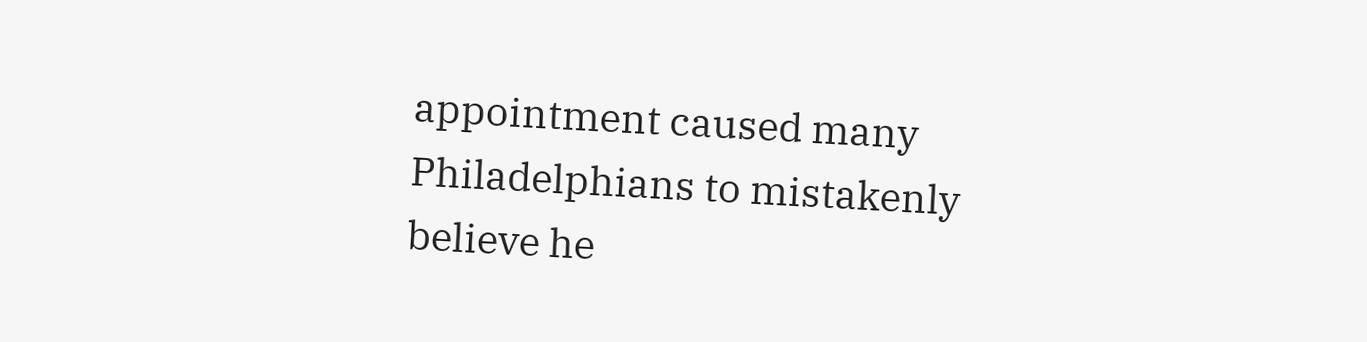appointment caused many Philadelphians to mistakenly believe he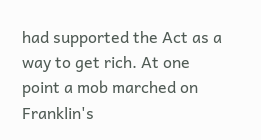had supported the Act as a way to get rich. At one point a mob marched on Franklin's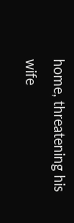home, threatening his wife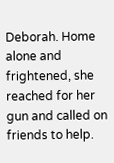Deborah. Home alone and frightened, she reached for her gun and called on friends to help.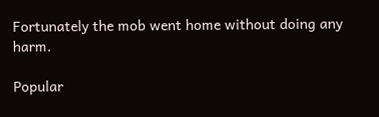Fortunately the mob went home without doing any harm.

Popular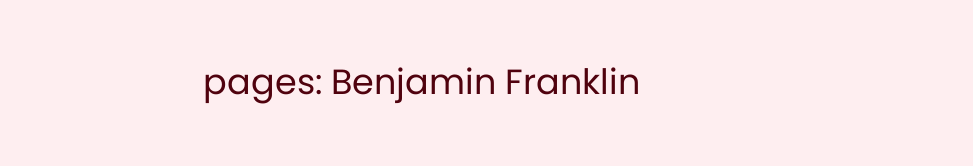pages: Benjamin Franklin